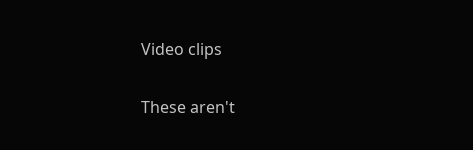Video clips

These aren't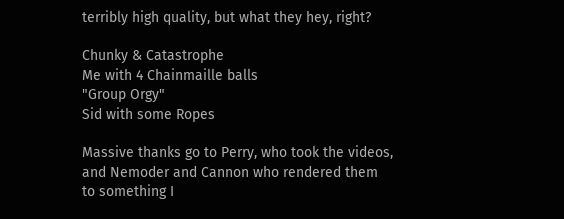terribly high quality, but what they hey, right?

Chunky & Catastrophe
Me with 4 Chainmaille balls
"Group Orgy"
Sid with some Ropes

Massive thanks go to Perry, who took the videos, and Nemoder and Cannon who rendered them to something I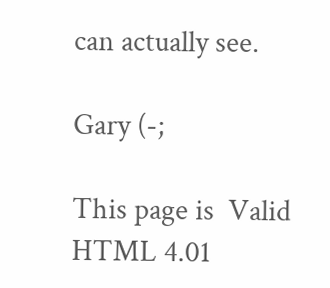can actually see.

Gary (-;

This page is  Valid HTML 4.01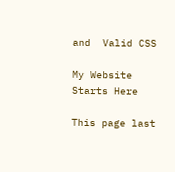and  Valid CSS

My Website Starts Here

This page last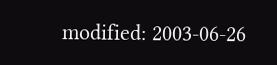modified: 2003-06-26